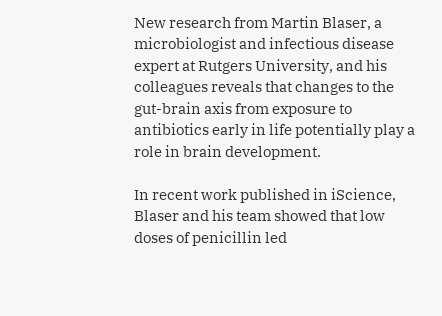New research from Martin Blaser, a microbiologist and infectious disease expert at Rutgers University, and his colleagues reveals that changes to the gut-brain axis from exposure to antibiotics early in life potentially play a role in brain development.

In recent work published in iScience, Blaser and his team showed that low doses of penicillin led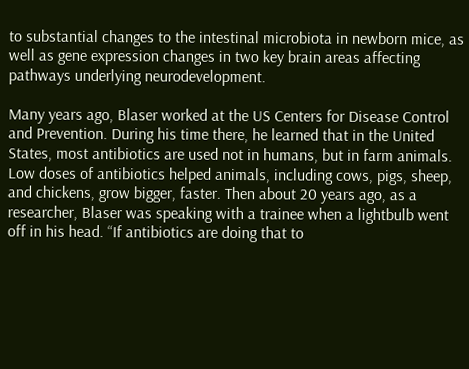to substantial changes to the intestinal microbiota in newborn mice, as well as gene expression changes in two key brain areas affecting pathways underlying neurodevelopment.

Many years ago, Blaser worked at the US Centers for Disease Control and Prevention. During his time there, he learned that in the United States, most antibiotics are used not in humans, but in farm animals. Low doses of antibiotics helped animals, including cows, pigs, sheep, and chickens, grow bigger, faster. Then about 20 years ago, as a researcher, Blaser was speaking with a trainee when a lightbulb went off in his head. “If antibiotics are doing that to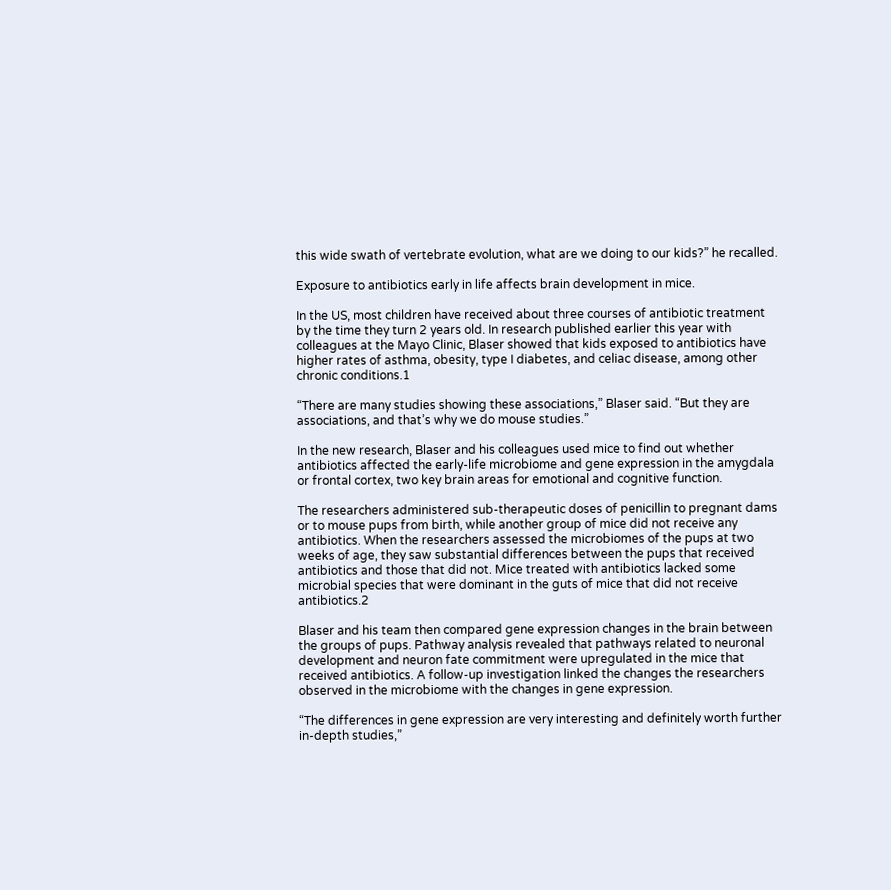this wide swath of vertebrate evolution, what are we doing to our kids?” he recalled.

Exposure to antibiotics early in life affects brain development in mice.

In the US, most children have received about three courses of antibiotic treatment by the time they turn 2 years old. In research published earlier this year with colleagues at the Mayo Clinic, Blaser showed that kids exposed to antibiotics have higher rates of asthma, obesity, type I diabetes, and celiac disease, among other chronic conditions.1

“There are many studies showing these associations,” Blaser said. “But they are associations, and that’s why we do mouse studies.”

In the new research, Blaser and his colleagues used mice to find out whether antibiotics affected the early-life microbiome and gene expression in the amygdala or frontal cortex, two key brain areas for emotional and cognitive function.

The researchers administered sub-therapeutic doses of penicillin to pregnant dams or to mouse pups from birth, while another group of mice did not receive any antibiotics. When the researchers assessed the microbiomes of the pups at two weeks of age, they saw substantial differences between the pups that received antibiotics and those that did not. Mice treated with antibiotics lacked some microbial species that were dominant in the guts of mice that did not receive antibiotics.2

Blaser and his team then compared gene expression changes in the brain between the groups of pups. Pathway analysis revealed that pathways related to neuronal development and neuron fate commitment were upregulated in the mice that received antibiotics. A follow-up investigation linked the changes the researchers observed in the microbiome with the changes in gene expression.

“The differences in gene expression are very interesting and definitely worth further in-depth studies,”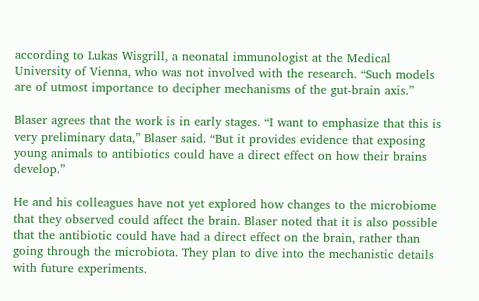according to Lukas Wisgrill, a neonatal immunologist at the Medical University of Vienna, who was not involved with the research. “Such models are of utmost importance to decipher mechanisms of the gut-brain axis.”

Blaser agrees that the work is in early stages. “I want to emphasize that this is very preliminary data,” Blaser said. “But it provides evidence that exposing young animals to antibiotics could have a direct effect on how their brains develop.”

He and his colleagues have not yet explored how changes to the microbiome that they observed could affect the brain. Blaser noted that it is also possible that the antibiotic could have had a direct effect on the brain, rather than going through the microbiota. They plan to dive into the mechanistic details with future experiments.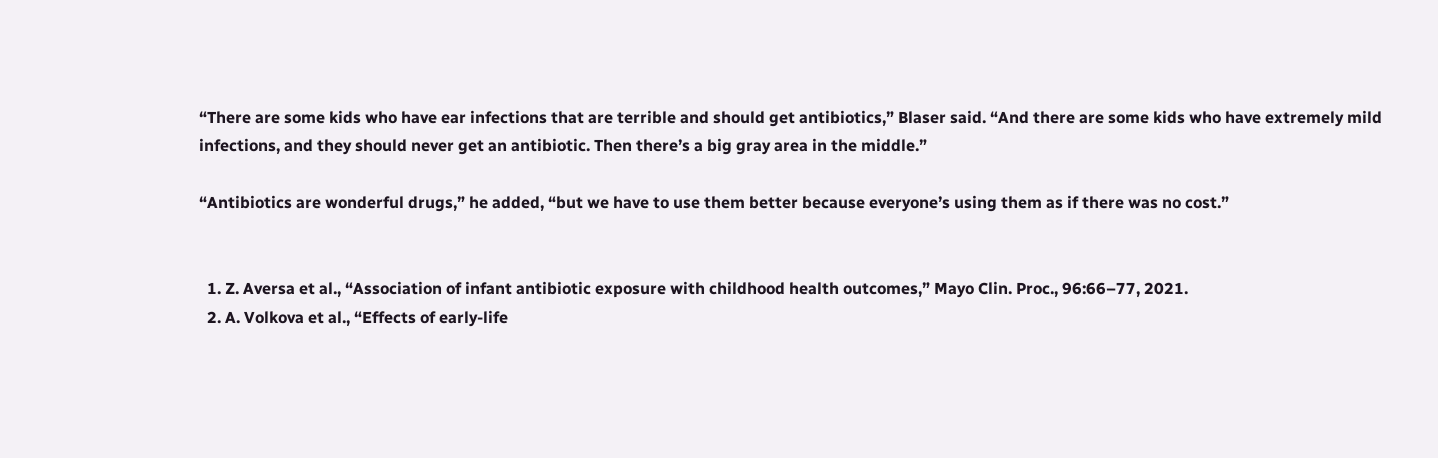“There are some kids who have ear infections that are terrible and should get antibiotics,” Blaser said. “And there are some kids who have extremely mild infections, and they should never get an antibiotic. Then there’s a big gray area in the middle.”

“Antibiotics are wonderful drugs,” he added, “but we have to use them better because everyone’s using them as if there was no cost.”


  1. Z. Aversa et al., “Association of infant antibiotic exposure with childhood health outcomes,” Mayo Clin. Proc., 96:66–77, 2021.
  2. A. Volkova et al., “Effects of early-life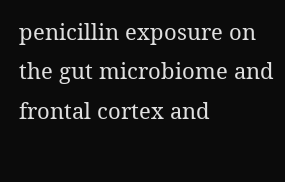penicillin exposure on the gut microbiome and frontal cortex and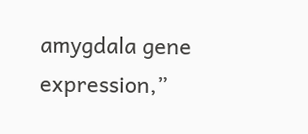amygdala gene expression,”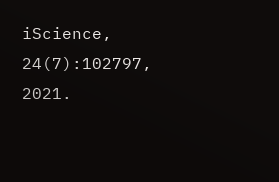iScience, 24(7):102797, 2021.